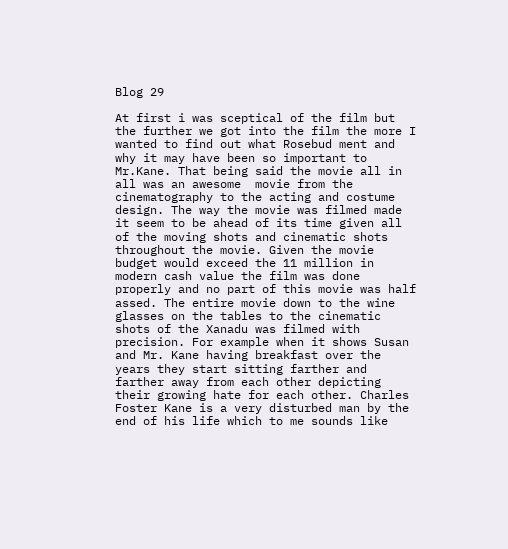Blog 29

At first i was sceptical of the film but the further we got into the film the more I wanted to find out what Rosebud ment and why it may have been so important to Mr.Kane. That being said the movie all in all was an awesome  movie from the cinematography to the acting and costume design. The way the movie was filmed made it seem to be ahead of its time given all of the moving shots and cinematic shots throughout the movie. Given the movie budget would exceed the 11 million in modern cash value the film was done properly and no part of this movie was half assed. The entire movie down to the wine glasses on the tables to the cinematic shots of the Xanadu was filmed with precision. For example when it shows Susan and Mr. Kane having breakfast over the years they start sitting farther and farther away from each other depicting their growing hate for each other. Charles Foster Kane is a very disturbed man by the end of his life which to me sounds like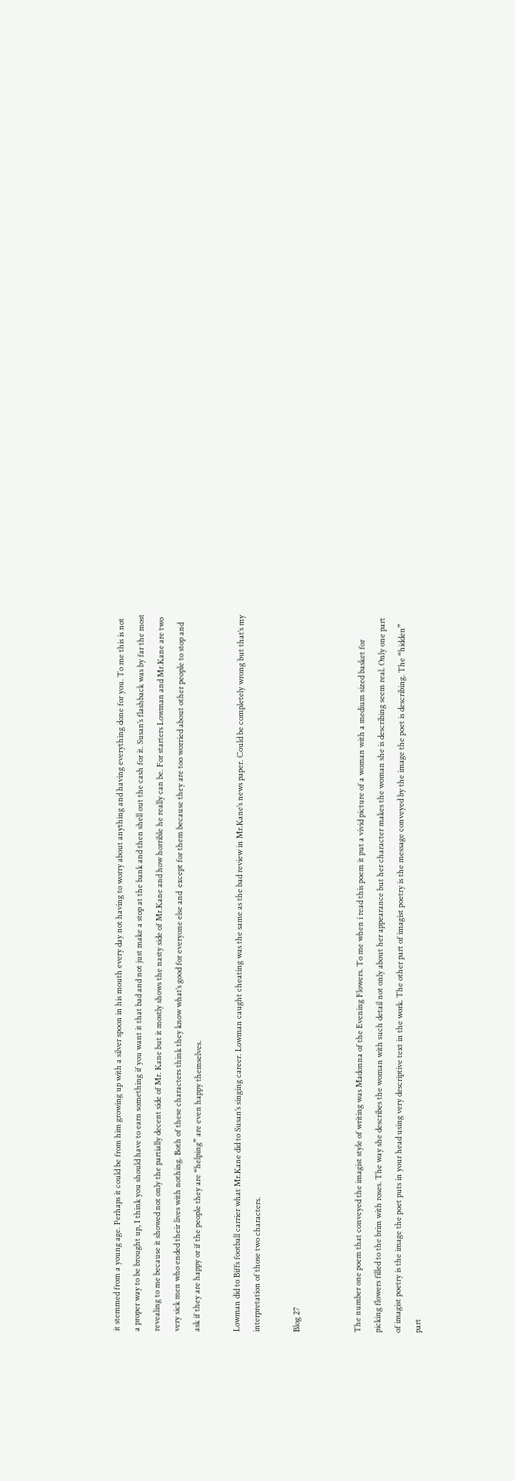it stemmed from a young age. Perhaps it could be from him growing up with a silver spoon in his mouth every day not having to worry about anything and having everything done for you. To me this is not a proper way to be brought up, I think you should have to earn something if you want it that bad and not just make a stop at the bank and then shell out the cash for it. Susan’s flashback was by far the most revealing to me because it showed not only the partially decent side of Mr. Kane but it mostly shows the nasty side of Mr.Kane and how horrible he really can be. For starters Lowman and Mr.Kane are two very sick men who ended their lives with nothing. Both of these characters think they know what’s good for everyone else and  except for them because they are too worried about other people to stop and ask if they are happy or if the people they are “helping” are even happy themselves.

Lowman did to Biffs football carrier what Mr.Kane did to Susan’s singing career. Lowman caught cheating was the same as the bad review in Mr.Kane’s news paper. Could be completely wrong but that’s my interpretation of those two characters.

Blog 27


The number one poem that conveyed the imagist style of writing was Madonna of the Evening Flowers. To me when i read this poem it put a vivid picture of a woman with a medium sized basket for picking flowers filled to the brim with roses. The way she describes the woman with such detail not only about her appearance but her character makes the woman she is describing seem real. Only one part of imagist poetry is the image the poet puts in your head using very descriptive text in the work. The other part of imagist poetry is the message conveyed by the image the poet is describing. The “hidden” part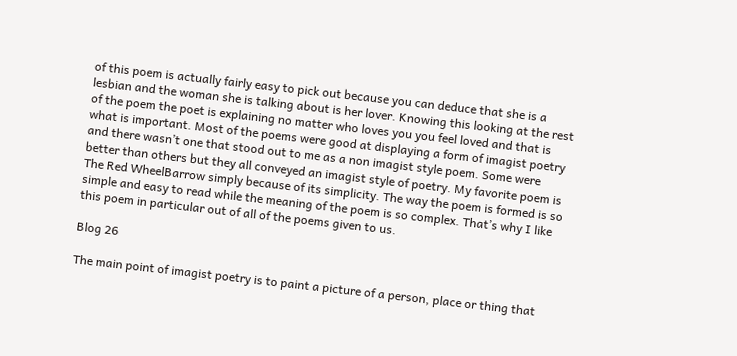of this poem is actually fairly easy to pick out because you can deduce that she is a lesbian and the woman she is talking about is her lover. Knowing this looking at the rest of the poem the poet is explaining no matter who loves you you feel loved and that is what is important. Most of the poems were good at displaying a form of imagist poetry and there wasn’t one that stood out to me as a non imagist style poem. Some were better than others but they all conveyed an imagist style of poetry. My favorite poem is The Red WheelBarrow simply because of its simplicity. The way the poem is formed is so simple and easy to read while the meaning of the poem is so complex. That’s why I like this poem in particular out of all of the poems given to us.

Blog 26

The main point of imagist poetry is to paint a picture of a person, place or thing that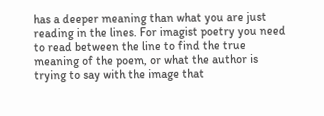has a deeper meaning than what you are just reading in the lines. For imagist poetry you need to read between the line to find the true meaning of the poem, or what the author is trying to say with the image that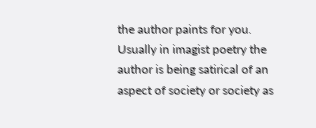the author paints for you. Usually in imagist poetry the author is being satirical of an aspect of society or society as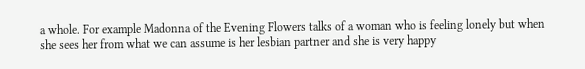a whole. For example Madonna of the Evening Flowers talks of a woman who is feeling lonely but when she sees her from what we can assume is her lesbian partner and she is very happy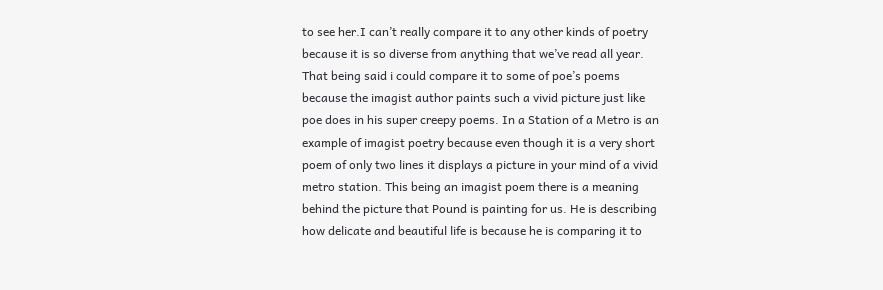to see her.I can’t really compare it to any other kinds of poetry because it is so diverse from anything that we’ve read all year. That being said i could compare it to some of poe’s poems because the imagist author paints such a vivid picture just like poe does in his super creepy poems. In a Station of a Metro is an example of imagist poetry because even though it is a very short poem of only two lines it displays a picture in your mind of a vivid metro station. This being an imagist poem there is a meaning behind the picture that Pound is painting for us. He is describing how delicate and beautiful life is because he is comparing it to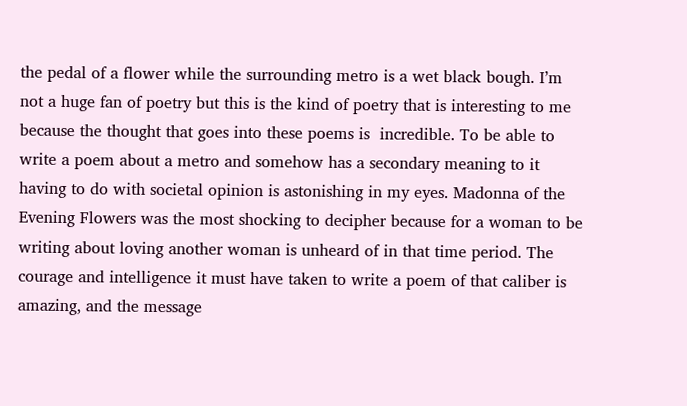the pedal of a flower while the surrounding metro is a wet black bough. I’m not a huge fan of poetry but this is the kind of poetry that is interesting to me because the thought that goes into these poems is  incredible. To be able to write a poem about a metro and somehow has a secondary meaning to it having to do with societal opinion is astonishing in my eyes. Madonna of the Evening Flowers was the most shocking to decipher because for a woman to be writing about loving another woman is unheard of in that time period. The courage and intelligence it must have taken to write a poem of that caliber is amazing, and the message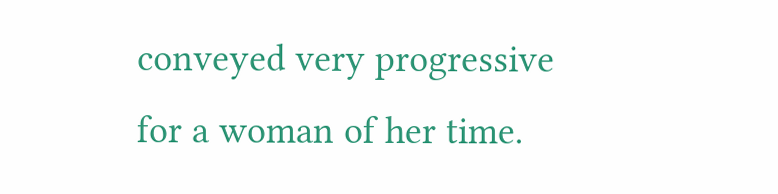conveyed very progressive for a woman of her time.